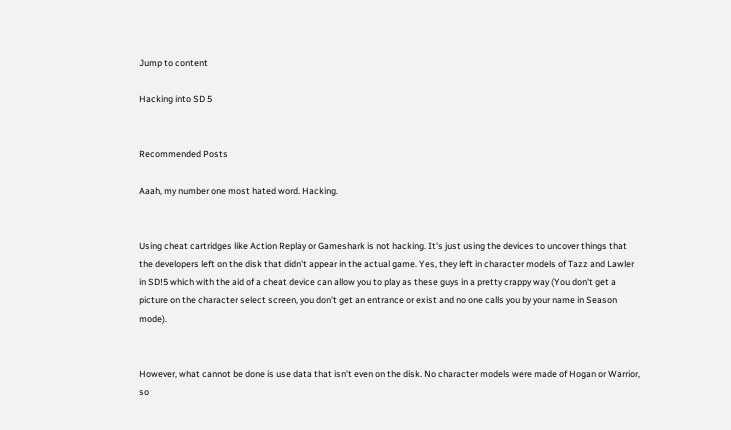Jump to content

Hacking into SD 5


Recommended Posts

Aaah, my number one most hated word. Hacking.


Using cheat cartridges like Action Replay or Gameshark is not hacking. It's just using the devices to uncover things that the developers left on the disk that didn't appear in the actual game. Yes, they left in character models of Tazz and Lawler in SD!5 which with the aid of a cheat device can allow you to play as these guys in a pretty crappy way (You don't get a picture on the character select screen, you don't get an entrance or exist and no one calls you by your name in Season mode).


However, what cannot be done is use data that isn't even on the disk. No character models were made of Hogan or Warrior, so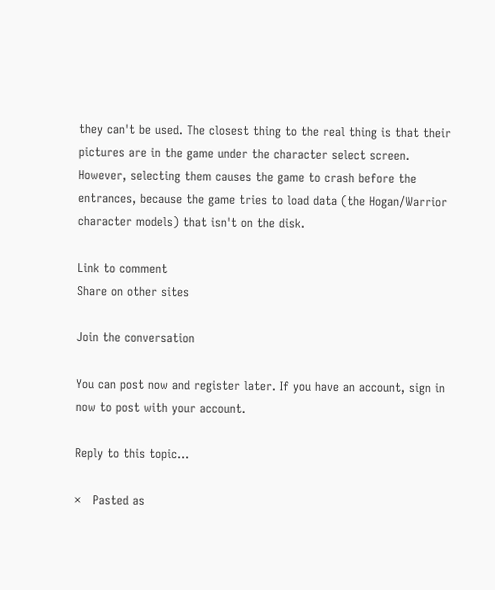they can't be used. The closest thing to the real thing is that their pictures are in the game under the character select screen. However, selecting them causes the game to crash before the entrances, because the game tries to load data (the Hogan/Warrior character models) that isn't on the disk.

Link to comment
Share on other sites

Join the conversation

You can post now and register later. If you have an account, sign in now to post with your account.

Reply to this topic...

×   Pasted as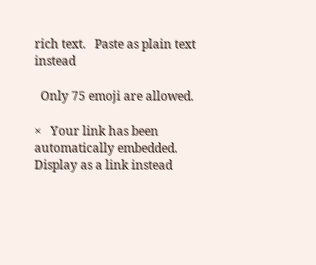rich text.   Paste as plain text instead

  Only 75 emoji are allowed.

×   Your link has been automatically embedded.   Display as a link instead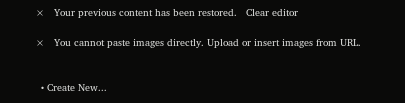×   Your previous content has been restored.   Clear editor

×   You cannot paste images directly. Upload or insert images from URL.


  • Create New...